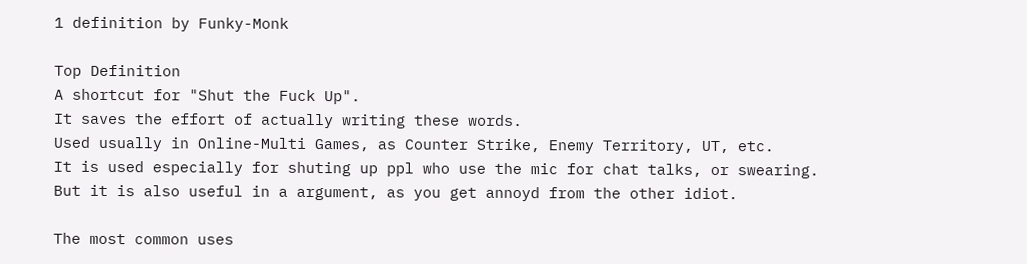1 definition by Funky-Monk

Top Definition
A shortcut for "Shut the Fuck Up".
It saves the effort of actually writing these words.
Used usually in Online-Multi Games, as Counter Strike, Enemy Territory, UT, etc.
It is used especially for shuting up ppl who use the mic for chat talks, or swearing.
But it is also useful in a argument, as you get annoyd from the other idiot.

The most common uses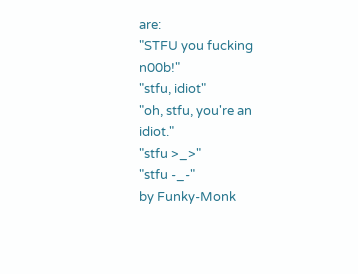are:
"STFU you fucking n00b!"
"stfu, idiot"
"oh, stfu, you're an idiot."
"stfu >_>"
"stfu -_-"
by Funky-Monk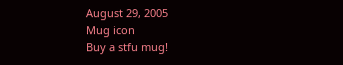August 29, 2005
Mug icon
Buy a stfu mug!